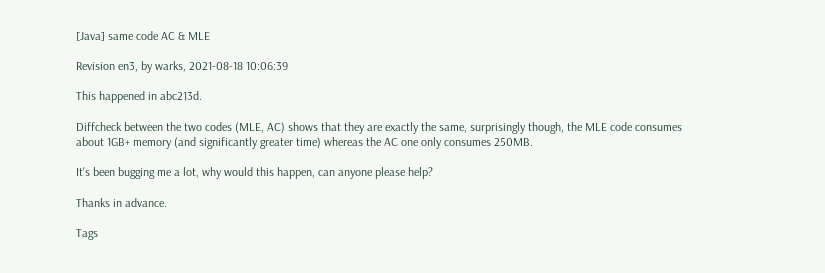[Java] same code AC & MLE

Revision en3, by warks, 2021-08-18 10:06:39

This happened in abc213d.

Diffcheck between the two codes (MLE, AC) shows that they are exactly the same, surprisingly though, the MLE code consumes about 1GB+ memory (and significantly greater time) whereas the AC one only consumes 250MB.

It's been bugging me a lot, why would this happen, can anyone please help?

Thanks in advance.

Tags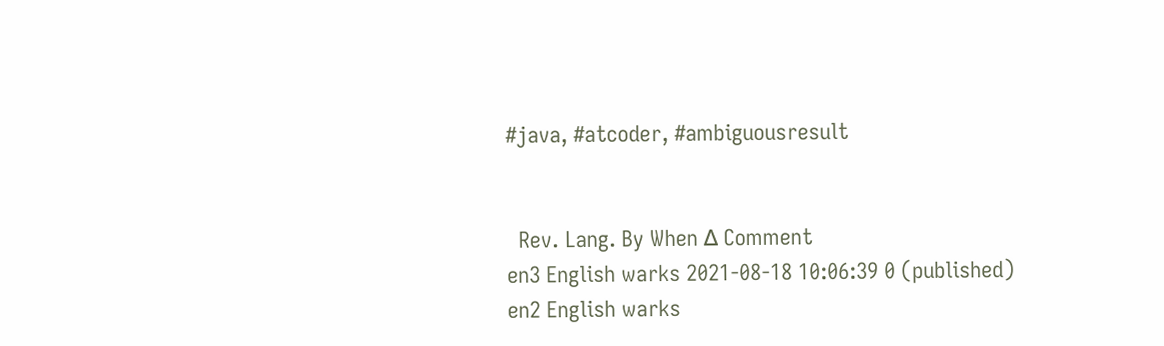#java, #atcoder, #ambiguousresult


  Rev. Lang. By When Δ Comment
en3 English warks 2021-08-18 10:06:39 0 (published)
en2 English warks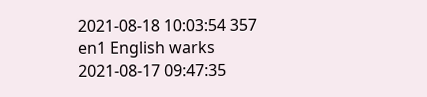2021-08-18 10:03:54 357
en1 English warks 2021-08-17 09:47:35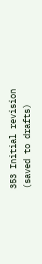353 Initial revision (saved to drafts)